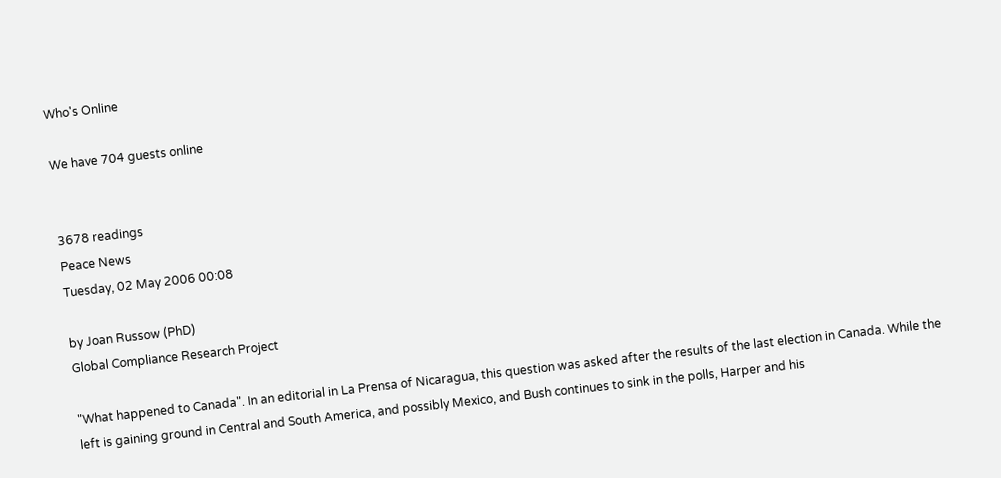Who's Online

We have 704 guests online


3678 readings
Peace News
Tuesday, 02 May 2006 00:08

by Joan Russow (PhD)
Global Compliance Research Project

"What happened to Canada". In an editorial in La Prensa of Nicaragua, this question was asked after the results of the last election in Canada. While the left is gaining ground in Central and South America, and possibly Mexico, and Bush continues to sink in the polls, Harper and his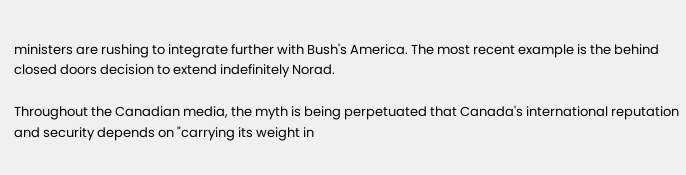ministers are rushing to integrate further with Bush's America. The most recent example is the behind closed doors decision to extend indefinitely Norad.

Throughout the Canadian media, the myth is being perpetuated that Canada's international reputation and security depends on "carrying its weight in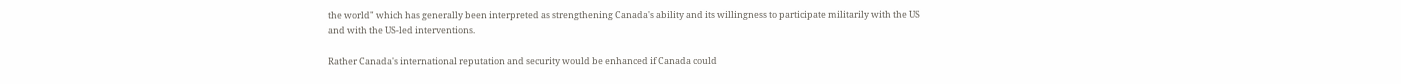the world" which has generally been interpreted as strengthening Canada's ability and its willingness to participate militarily with the US and with the US-led interventions.

Rather Canada's international reputation and security would be enhanced if Canada could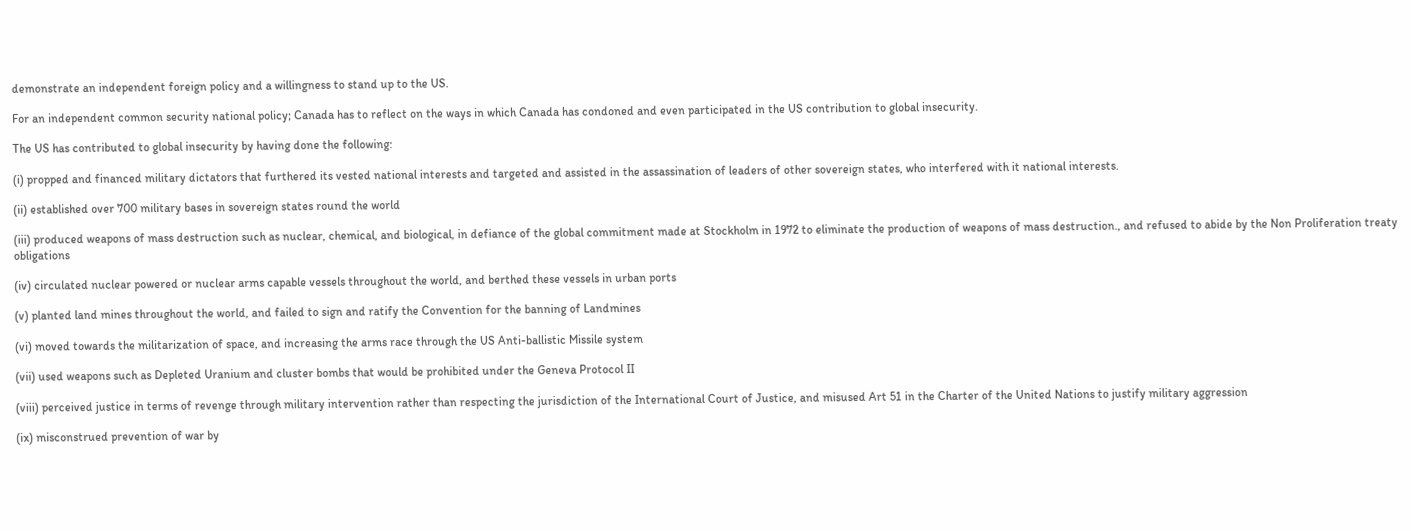demonstrate an independent foreign policy and a willingness to stand up to the US.

For an independent common security national policy; Canada has to reflect on the ways in which Canada has condoned and even participated in the US contribution to global insecurity.

The US has contributed to global insecurity by having done the following:

(i) propped and financed military dictators that furthered its vested national interests and targeted and assisted in the assassination of leaders of other sovereign states, who interfered with it national interests.

(ii) established over 700 military bases in sovereign states round the world

(iii) produced weapons of mass destruction such as nuclear, chemical, and biological, in defiance of the global commitment made at Stockholm in 1972 to eliminate the production of weapons of mass destruction., and refused to abide by the Non Proliferation treaty obligations

(iv) circulated nuclear powered or nuclear arms capable vessels throughout the world, and berthed these vessels in urban ports

(v) planted land mines throughout the world, and failed to sign and ratify the Convention for the banning of Landmines

(vi) moved towards the militarization of space, and increasing the arms race through the US Anti-ballistic Missile system

(vii) used weapons such as Depleted Uranium and cluster bombs that would be prohibited under the Geneva Protocol II

(viii) perceived justice in terms of revenge through military intervention rather than respecting the jurisdiction of the International Court of Justice, and misused Art 51 in the Charter of the United Nations to justify military aggression

(ix) misconstrued prevention of war by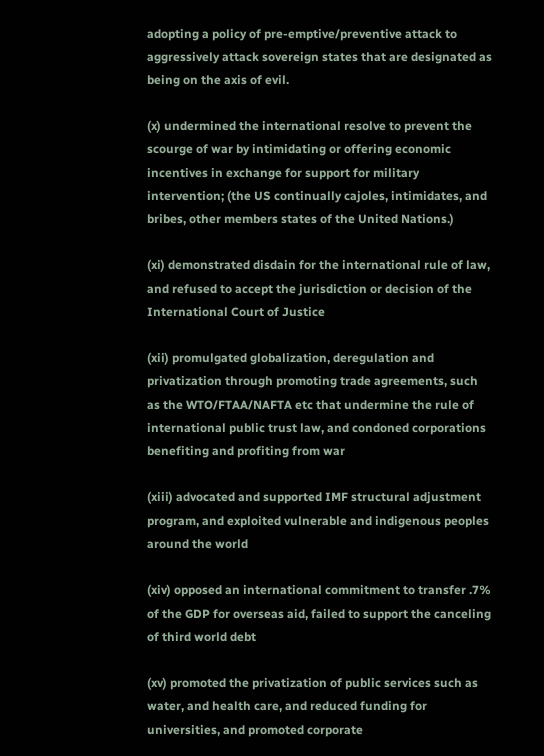adopting a policy of pre-emptive/preventive attack to aggressively attack sovereign states that are designated as being on the axis of evil.

(x) undermined the international resolve to prevent the scourge of war by intimidating or offering economic incentives in exchange for support for military intervention; (the US continually cajoles, intimidates, and bribes, other members states of the United Nations.)

(xi) demonstrated disdain for the international rule of law, and refused to accept the jurisdiction or decision of the International Court of Justice

(xii) promulgated globalization, deregulation and privatization through promoting trade agreements, such as the WTO/FTAA/NAFTA etc that undermine the rule of international public trust law, and condoned corporations benefiting and profiting from war

(xiii) advocated and supported IMF structural adjustment program, and exploited vulnerable and indigenous peoples around the world

(xiv) opposed an international commitment to transfer .7% of the GDP for overseas aid, failed to support the canceling of third world debt

(xv) promoted the privatization of public services such as water, and health care, and reduced funding for universities, and promoted corporate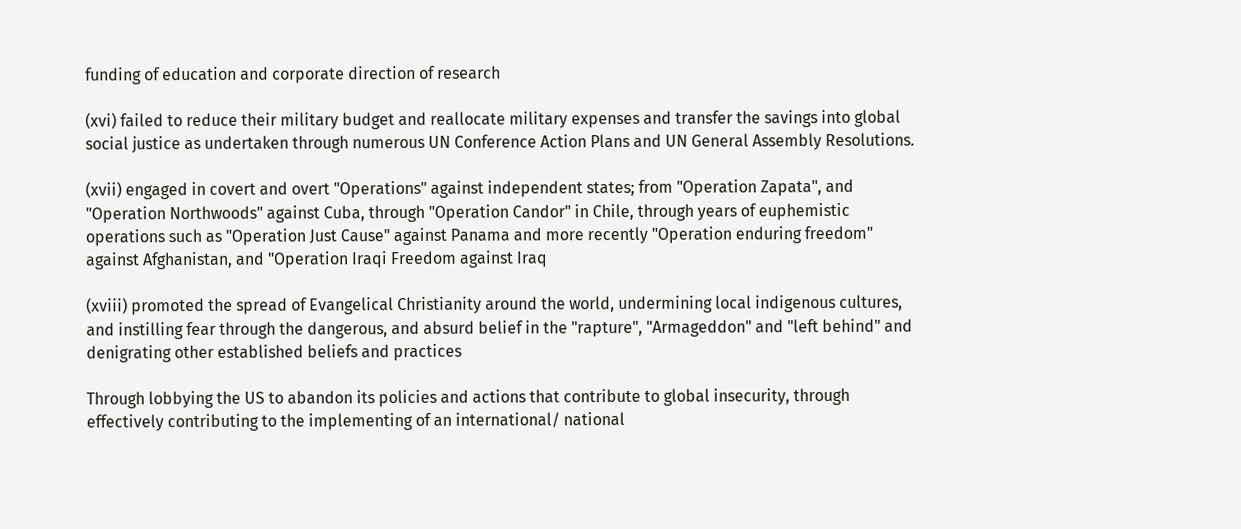funding of education and corporate direction of research

(xvi) failed to reduce their military budget and reallocate military expenses and transfer the savings into global social justice as undertaken through numerous UN Conference Action Plans and UN General Assembly Resolutions.

(xvii) engaged in covert and overt "Operations" against independent states; from "Operation Zapata", and "Operation Northwoods" against Cuba, through "Operation Candor" in Chile, through years of euphemistic operations such as "Operation Just Cause" against Panama and more recently "Operation enduring freedom" against Afghanistan, and "Operation Iraqi Freedom against Iraq

(xviii) promoted the spread of Evangelical Christianity around the world, undermining local indigenous cultures, and instilling fear through the dangerous, and absurd belief in the "rapture", "Armageddon" and "left behind" and denigrating other established beliefs and practices

Through lobbying the US to abandon its policies and actions that contribute to global insecurity, through effectively contributing to the implementing of an international/ national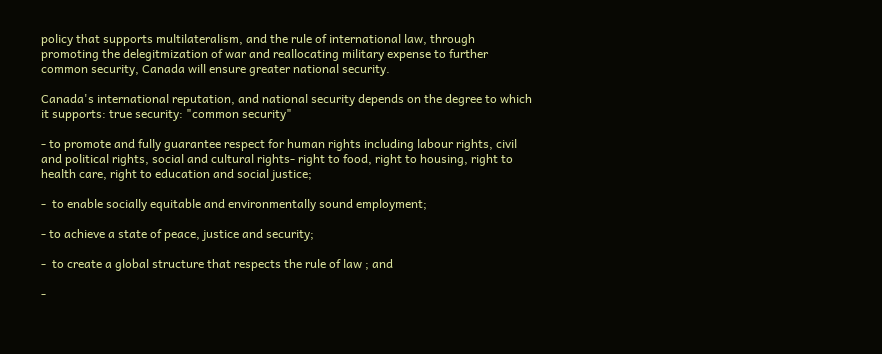policy that supports multilateralism, and the rule of international law, through promoting the delegitmization of war and reallocating military expense to further common security, Canada will ensure greater national security.

Canada's international reputation, and national security depends on the degree to which it supports: true security: "common security"

- to promote and fully guarantee respect for human rights including labour rights, civil and political rights, social and cultural rights- right to food, right to housing, right to health care, right to education and social justice;

-  to enable socially equitable and environmentally sound employment;

- to achieve a state of peace, justice and security;

-  to create a global structure that respects the rule of law ; and

-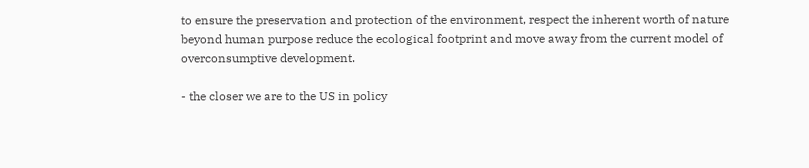to ensure the preservation and protection of the environment, respect the inherent worth of nature beyond human purpose reduce the ecological footprint and move away from the current model of overconsumptive development.

- the closer we are to the US in policy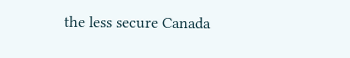the less secure Canada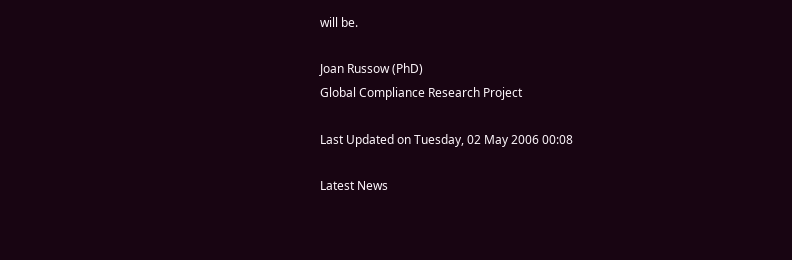will be.

Joan Russow (PhD)
Global Compliance Research Project

Last Updated on Tuesday, 02 May 2006 00:08

Latest News